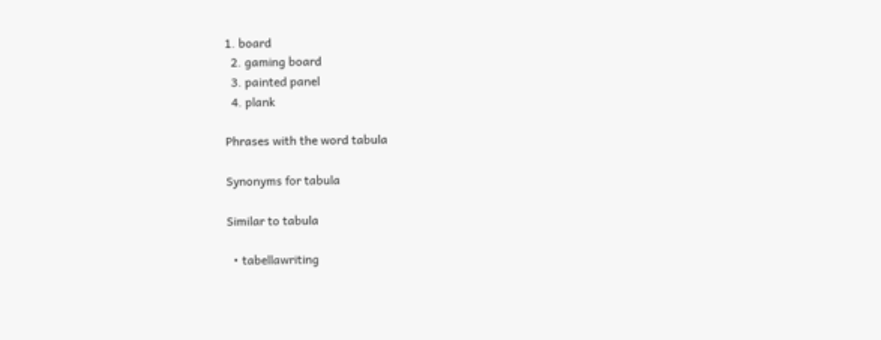1. board
  2. gaming board
  3. painted panel
  4. plank

Phrases with the word tabula

Synonyms for tabula

Similar to tabula

  • tabellawriting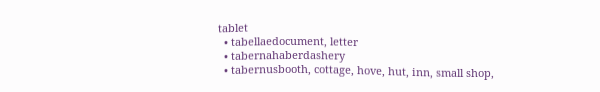tablet
  • tabellaedocument, letter
  • tabernahaberdashery
  • tabernusbooth, cottage, hove, hut, inn, small shop,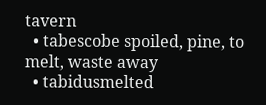tavern
  • tabescobe spoiled, pine, to melt, waste away
  • tabidusmelted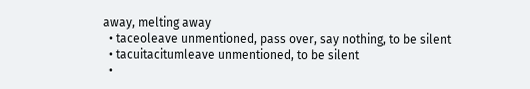away, melting away
  • taceoleave unmentioned, pass over, say nothing, to be silent
  • tacuitacitumleave unmentioned, to be silent
  •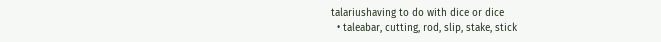talariushaving to do with dice or dice
  • taleabar, cutting, rod, slip, stake, stick